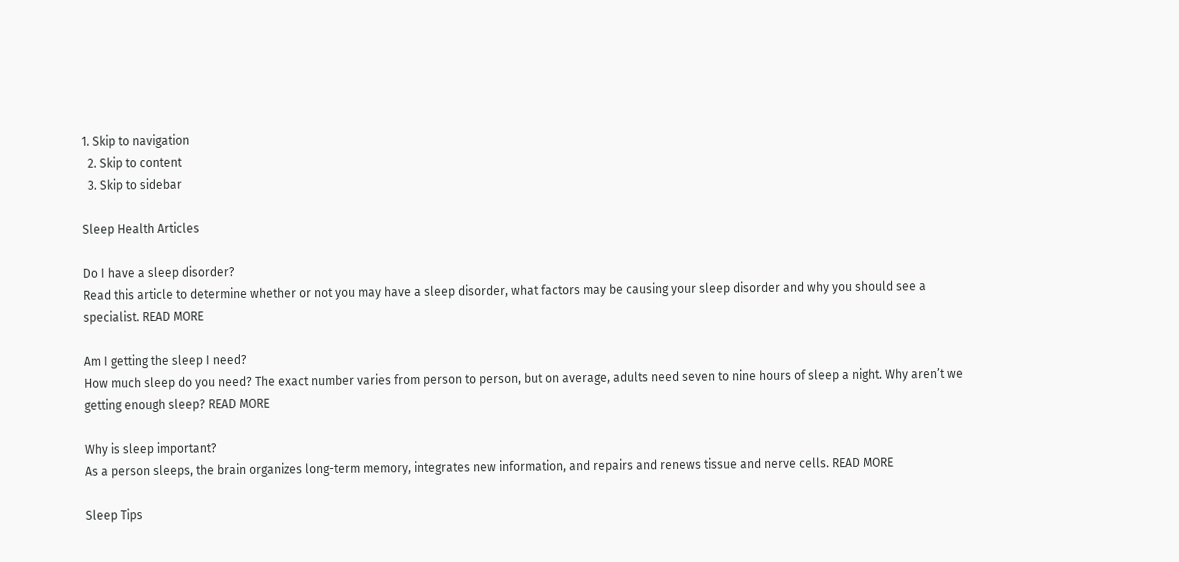1. Skip to navigation
  2. Skip to content
  3. Skip to sidebar

Sleep Health Articles

Do I have a sleep disorder?
Read this article to determine whether or not you may have a sleep disorder, what factors may be causing your sleep disorder and why you should see a specialist. READ MORE

Am I getting the sleep I need?
How much sleep do you need? The exact number varies from person to person, but on average, adults need seven to nine hours of sleep a night. Why aren’t we getting enough sleep? READ MORE

Why is sleep important?
As a person sleeps, the brain organizes long-term memory, integrates new information, and repairs and renews tissue and nerve cells. READ MORE

Sleep Tips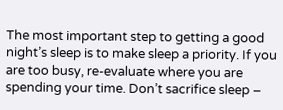The most important step to getting a good night’s sleep is to make sleep a priority. If you are too busy, re-evaluate where you are spending your time. Don’t sacrifice sleep –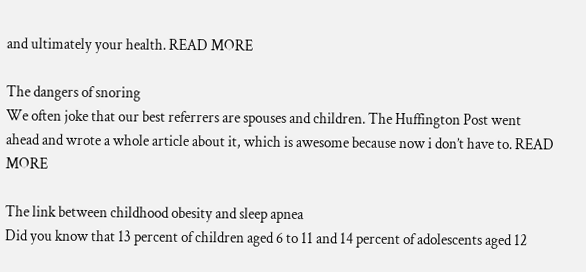and ultimately your health. READ MORE

The dangers of snoring
We often joke that our best referrers are spouses and children. The Huffington Post went ahead and wrote a whole article about it, which is awesome because now i don’t have to. READ MORE

The link between childhood obesity and sleep apnea
Did you know that 13 percent of children aged 6 to 11 and 14 percent of adolescents aged 12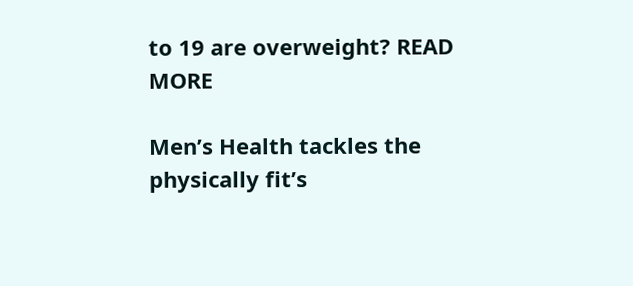to 19 are overweight? READ MORE

Men’s Health tackles the physically fit’s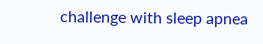challenge with sleep apnea